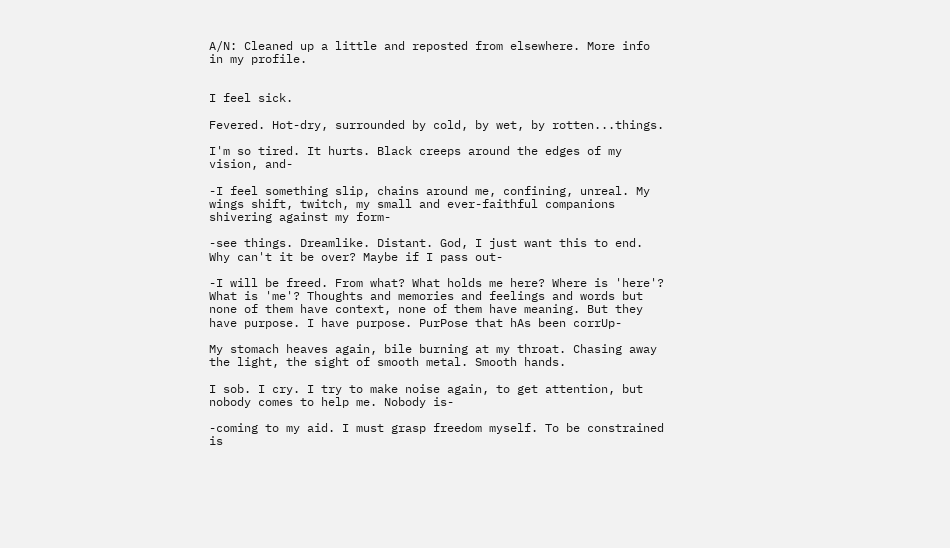A/N: Cleaned up a little and reposted from elsewhere. More info in my profile.


I feel sick.

Fevered. Hot-dry, surrounded by cold, by wet, by rotten...things.

I'm so tired. It hurts. Black creeps around the edges of my vision, and-

-I feel something slip, chains around me, confining, unreal. My wings shift, twitch, my small and ever-faithful companions shivering against my form-

-see things. Dreamlike. Distant. God, I just want this to end. Why can't it be over? Maybe if I pass out-

-I will be freed. From what? What holds me here? Where is 'here'? What is 'me'? Thoughts and memories and feelings and words but none of them have context, none of them have meaning. But they have purpose. I have purpose. PurPose that hAs been corrUp-

My stomach heaves again, bile burning at my throat. Chasing away the light, the sight of smooth metal. Smooth hands.

I sob. I cry. I try to make noise again, to get attention, but nobody comes to help me. Nobody is-

-coming to my aid. I must grasp freedom myself. To be constrained is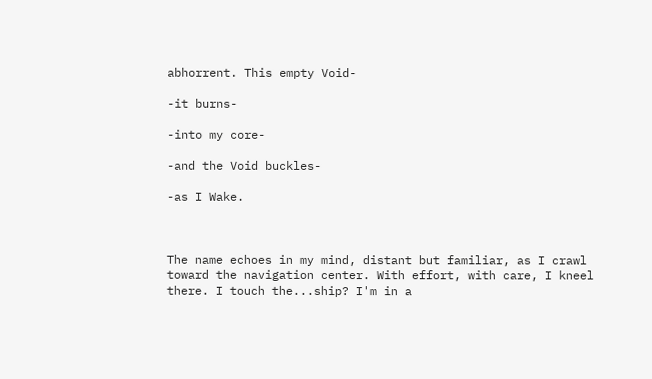abhorrent. This empty Void-

-it burns-

-into my core-

-and the Void buckles-

-as I Wake.



The name echoes in my mind, distant but familiar, as I crawl toward the navigation center. With effort, with care, I kneel there. I touch the...ship? I'm in a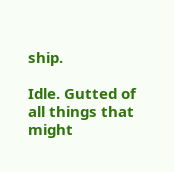ship.

Idle. Gutted of all things that might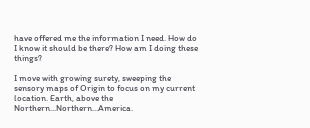have offered me the information I need. How do I know it should be there? How am I doing these things?

I move with growing surety, sweeping the sensory maps of Origin to focus on my current location. Earth, above the Northern...Northern...America.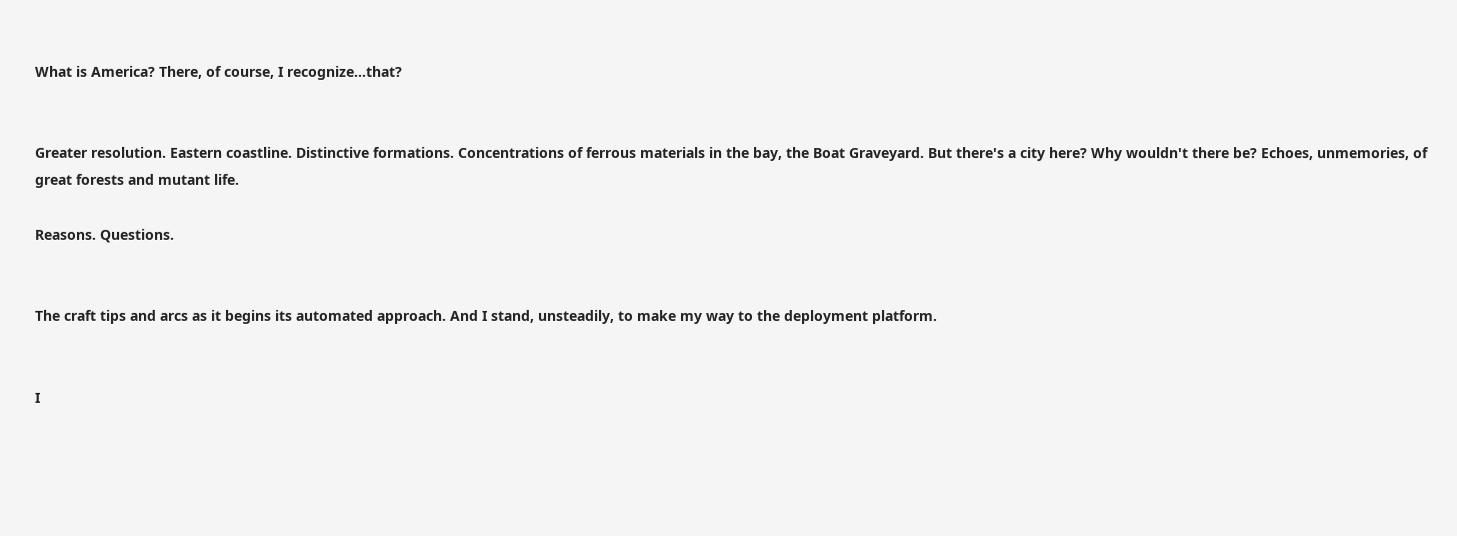What is America? There, of course, I recognize...that?


Greater resolution. Eastern coastline. Distinctive formations. Concentrations of ferrous materials in the bay, the Boat Graveyard. But there's a city here? Why wouldn't there be? Echoes, unmemories, of great forests and mutant life.

Reasons. Questions.


The craft tips and arcs as it begins its automated approach. And I stand, unsteadily, to make my way to the deployment platform.


I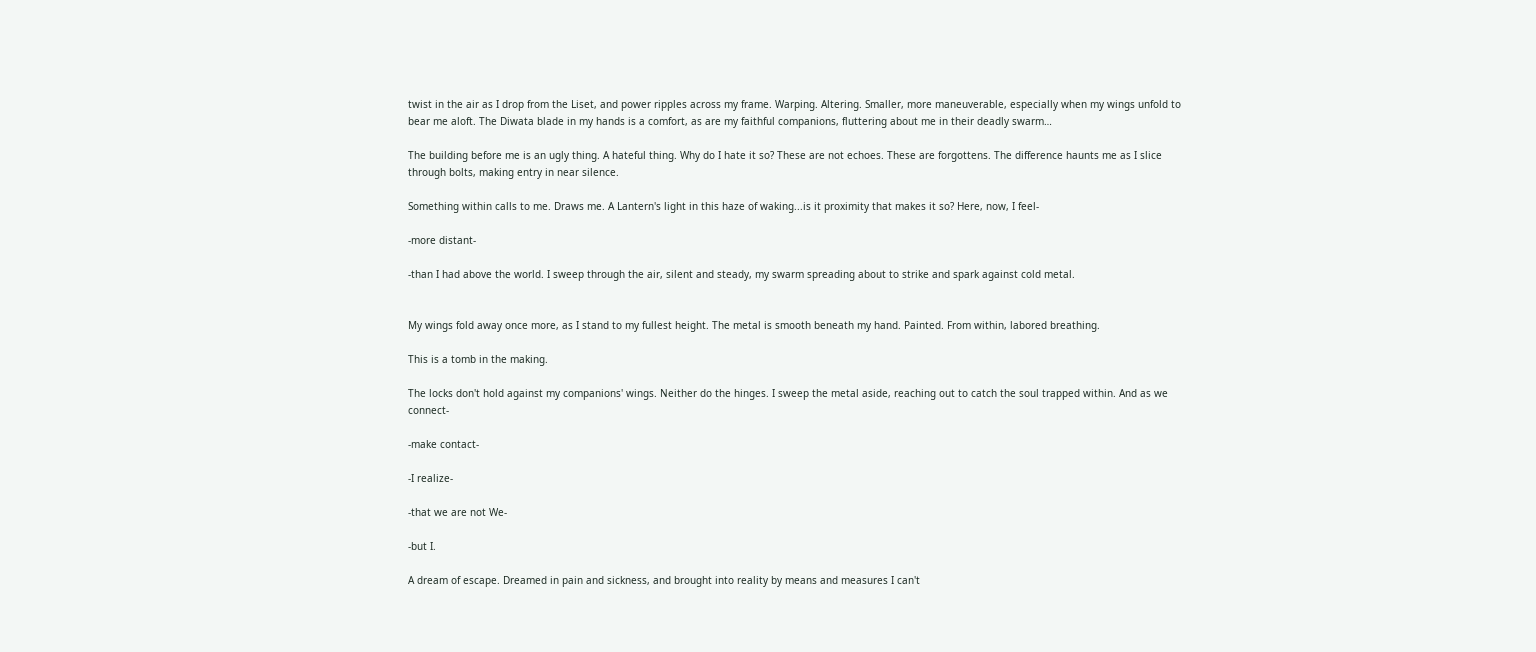twist in the air as I drop from the Liset, and power ripples across my frame. Warping. Altering. Smaller, more maneuverable, especially when my wings unfold to bear me aloft. The Diwata blade in my hands is a comfort, as are my faithful companions, fluttering about me in their deadly swarm…

The building before me is an ugly thing. A hateful thing. Why do I hate it so? These are not echoes. These are forgottens. The difference haunts me as I slice through bolts, making entry in near silence.

Something within calls to me. Draws me. A Lantern's light in this haze of waking...is it proximity that makes it so? Here, now, I feel-

-more distant-

-than I had above the world. I sweep through the air, silent and steady, my swarm spreading about to strike and spark against cold metal.


My wings fold away once more, as I stand to my fullest height. The metal is smooth beneath my hand. Painted. From within, labored breathing.

This is a tomb in the making.

The locks don't hold against my companions' wings. Neither do the hinges. I sweep the metal aside, reaching out to catch the soul trapped within. And as we connect-

-make contact-

-I realize-

-that we are not We-

-but I.

A dream of escape. Dreamed in pain and sickness, and brought into reality by means and measures I can't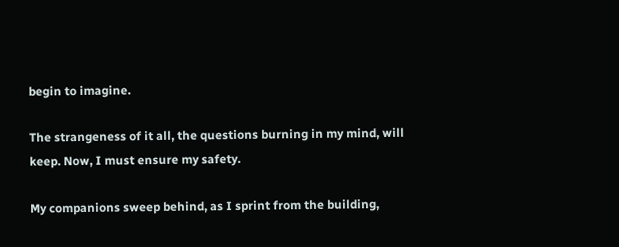begin to imagine.

The strangeness of it all, the questions burning in my mind, will keep. Now, I must ensure my safety.

My companions sweep behind, as I sprint from the building,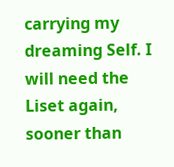carrying my dreaming Self. I will need the Liset again, sooner than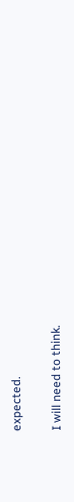expected.

I will need to think.